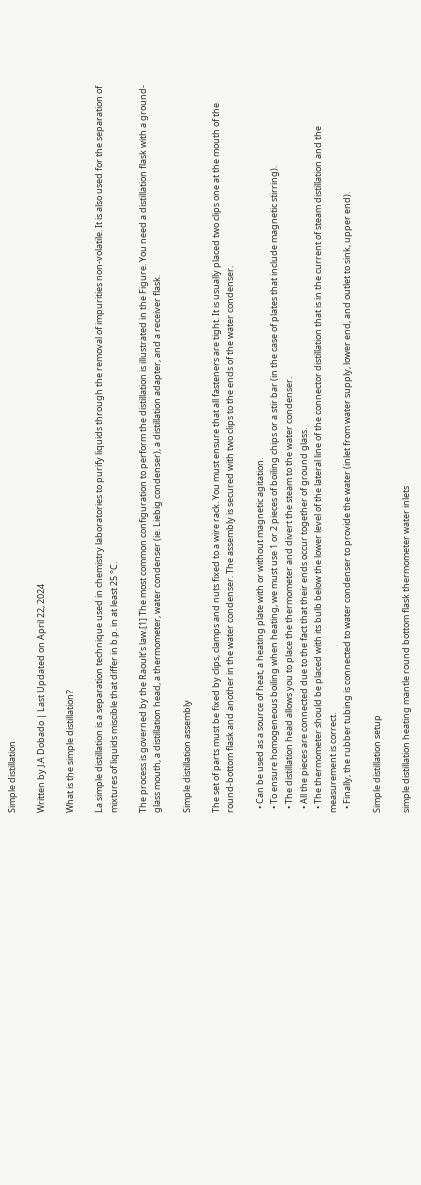Simple distillation

Written by J.A Dobado | Last Updated on April 22, 2024

What is the simple distillation?

La simple distillation is a separation technique used in chemistry laboratories to purify liquids through the removal of impurities non-volatile. It is also used for the separation of mixtures of liquids miscible that differ in b.p. in at least 25 °C.

The process is governed by the Raoult’s law.[1] The most common configuration to perform the distillation is illustrated in the Figure. You need a distillation flask with a ground-glass mouth, a distillation head, a thermometer, water condenser (ie. Liebig condenser), a distillation adapter, and a receiver flask.

Simple distillation assembly

The set of parts must be fixed by clips, clamps and nuts fixed to a wire rack. You must ensure that all fasteners are tight. It is usually placed two clips one at the mouth of the round-bottom flask and another in the water condenser. The assembly is secured with two clips to the ends of the water condenser.

  • Can be used as a source of heat, a heating plate with or without magnetic agitation.
  • To ensure homogeneous boiling when heating, we must use 1 or 2 pieces of boiling chips or a stir bar (in the case of plates that include magnetic stirring).
  • The distillation head allows you to place the thermometer and divert the steam to the water condenser.
  • All the pieces are connected due to the fact that their ends occur together of ground glass.
  • The thermometer should be placed with its bulb below the lower level of the lateral line of the connector distillation that is in the current of steam distillation and the measurement is correct.
  • Finally, the rubber tubing is connected to water condenser to provide the water (inlet from water supply, lower end, and outlet to sink, upper end).

Simple distillation setup

simple distillation heating mantle round bottom flask thermometer water inlets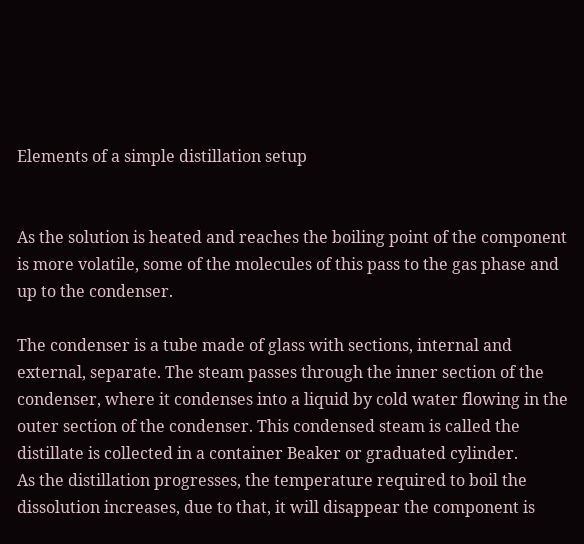Elements of a simple distillation setup


As the solution is heated and reaches the boiling point of the component is more volatile, some of the molecules of this pass to the gas phase and up to the condenser.

The condenser is a tube made of glass with sections, internal and external, separate. The steam passes through the inner section of the condenser, where it condenses into a liquid by cold water flowing in the outer section of the condenser. This condensed steam is called the distillate is collected in a container Beaker or graduated cylinder.
As the distillation progresses, the temperature required to boil the dissolution increases, due to that, it will disappear the component is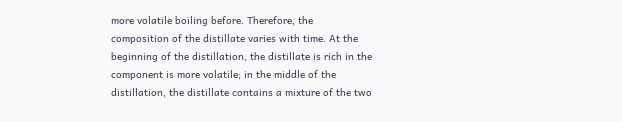more volatile boiling before. Therefore, the composition of the distillate varies with time. At the beginning of the distillation, the distillate is rich in the component is more volatile; in the middle of the distillation, the distillate contains a mixture of the two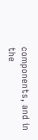components, and in the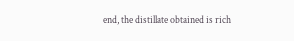end, the distillate obtained is rich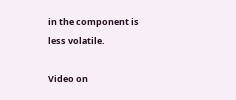in the component is less volatile.

Video on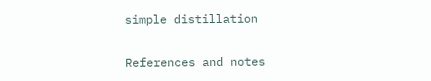simple distillation

References and notes